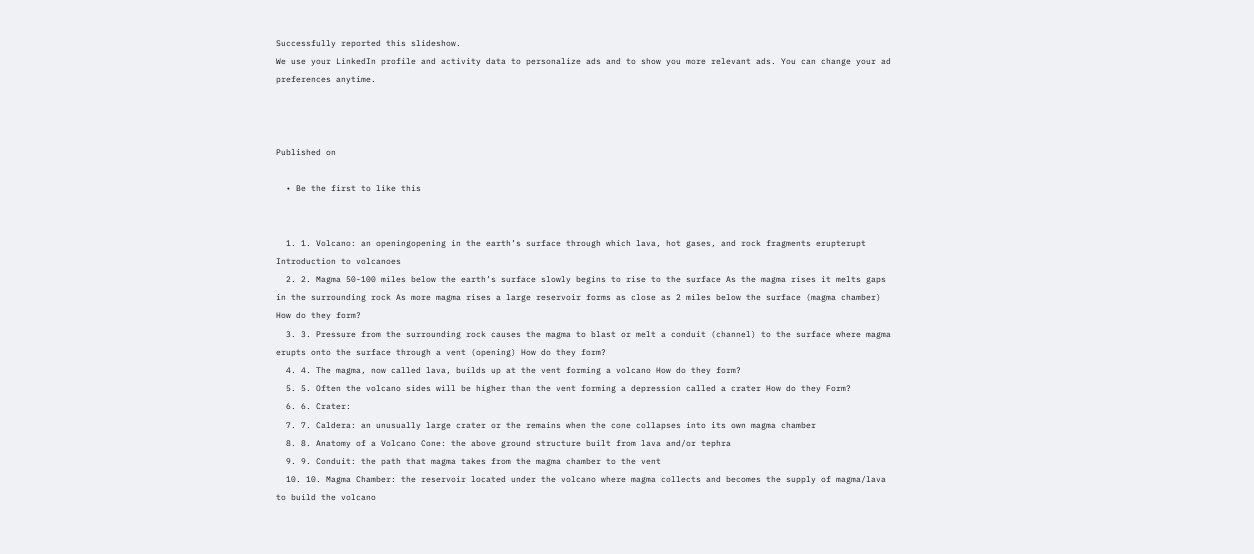Successfully reported this slideshow.
We use your LinkedIn profile and activity data to personalize ads and to show you more relevant ads. You can change your ad preferences anytime.



Published on

  • Be the first to like this


  1. 1. Volcano: an openingopening in the earth’s surface through which lava, hot gases, and rock fragments erupterupt Introduction to volcanoes
  2. 2. Magma 50-100 miles below the earth’s surface slowly begins to rise to the surface As the magma rises it melts gaps in the surrounding rock As more magma rises a large reservoir forms as close as 2 miles below the surface (magma chamber) How do they form?
  3. 3. Pressure from the surrounding rock causes the magma to blast or melt a conduit (channel) to the surface where magma erupts onto the surface through a vent (opening) How do they form?
  4. 4. The magma, now called lava, builds up at the vent forming a volcano How do they form?
  5. 5. Often the volcano sides will be higher than the vent forming a depression called a crater How do they Form?
  6. 6. Crater:
  7. 7. Caldera: an unusually large crater or the remains when the cone collapses into its own magma chamber
  8. 8. Anatomy of a Volcano Cone: the above ground structure built from lava and/or tephra
  9. 9. Conduit: the path that magma takes from the magma chamber to the vent
  10. 10. Magma Chamber: the reservoir located under the volcano where magma collects and becomes the supply of magma/lava to build the volcano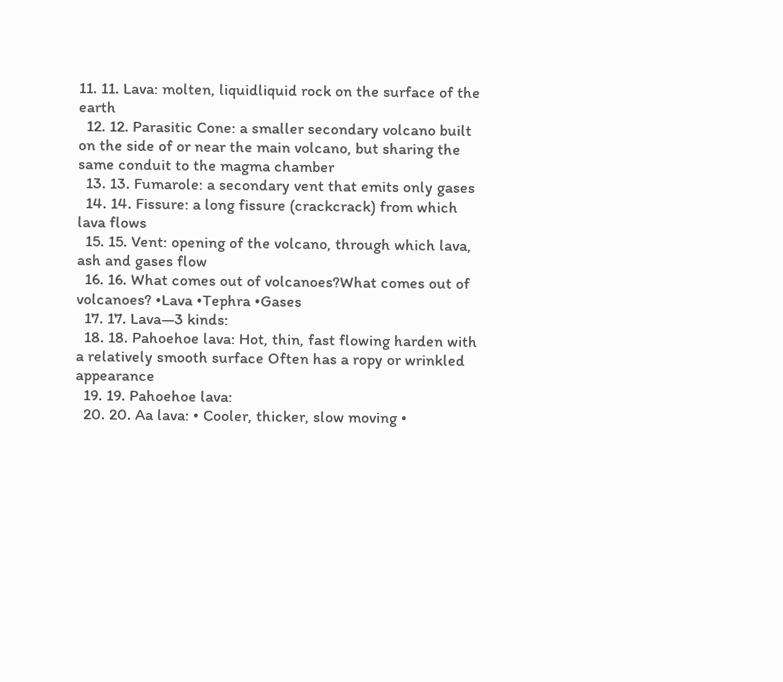11. 11. Lava: molten, liquidliquid rock on the surface of the earth
  12. 12. Parasitic Cone: a smaller secondary volcano built on the side of or near the main volcano, but sharing the same conduit to the magma chamber
  13. 13. Fumarole: a secondary vent that emits only gases
  14. 14. Fissure: a long fissure (crackcrack) from which lava flows
  15. 15. Vent: opening of the volcano, through which lava, ash and gases flow
  16. 16. What comes out of volcanoes?What comes out of volcanoes? •Lava •Tephra •Gases
  17. 17. Lava—3 kinds:
  18. 18. Pahoehoe lava: Hot, thin, fast flowing harden with a relatively smooth surface Often has a ropy or wrinkled appearance
  19. 19. Pahoehoe lava:
  20. 20. Aa lava: • Cooler, thicker, slow moving •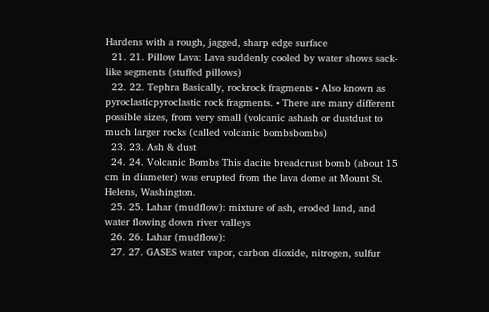Hardens with a rough, jagged, sharp edge surface
  21. 21. Pillow Lava: Lava suddenly cooled by water shows sack-like segments (stuffed pillows)
  22. 22. Tephra Basically, rockrock fragments • Also known as pyroclasticpyroclastic rock fragments. • There are many different possible sizes, from very small (volcanic ashash or dustdust to much larger rocks (called volcanic bombsbombs)
  23. 23. Ash & dust
  24. 24. Volcanic Bombs This dacite breadcrust bomb (about 15 cm in diameter) was erupted from the lava dome at Mount St. Helens, Washington.
  25. 25. Lahar (mudflow): mixture of ash, eroded land, and water flowing down river valleys
  26. 26. Lahar (mudflow):
  27. 27. GASES water vapor, carbon dioxide, nitrogen, sulfur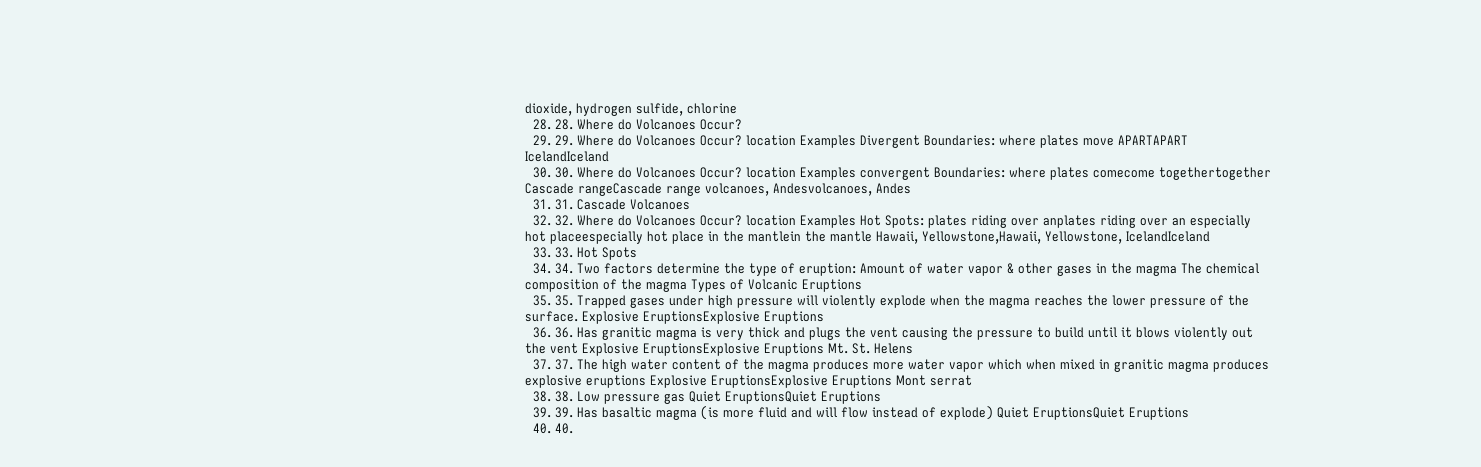dioxide, hydrogen sulfide, chlorine
  28. 28. Where do Volcanoes Occur?
  29. 29. Where do Volcanoes Occur? location Examples Divergent Boundaries: where plates move APARTAPART IcelandIceland
  30. 30. Where do Volcanoes Occur? location Examples convergent Boundaries: where plates comecome togethertogether Cascade rangeCascade range volcanoes, Andesvolcanoes, Andes
  31. 31. Cascade Volcanoes
  32. 32. Where do Volcanoes Occur? location Examples Hot Spots: plates riding over anplates riding over an especially hot placeespecially hot place in the mantlein the mantle Hawaii, Yellowstone,Hawaii, Yellowstone, IcelandIceland
  33. 33. Hot Spots
  34. 34. Two factors determine the type of eruption: Amount of water vapor & other gases in the magma The chemical composition of the magma Types of Volcanic Eruptions
  35. 35. Trapped gases under high pressure will violently explode when the magma reaches the lower pressure of the surface. Explosive EruptionsExplosive Eruptions
  36. 36. Has granitic magma is very thick and plugs the vent causing the pressure to build until it blows violently out the vent Explosive EruptionsExplosive Eruptions Mt. St. Helens
  37. 37. The high water content of the magma produces more water vapor which when mixed in granitic magma produces explosive eruptions Explosive EruptionsExplosive Eruptions Mont serrat
  38. 38. Low pressure gas Quiet EruptionsQuiet Eruptions
  39. 39. Has basaltic magma (is more fluid and will flow instead of explode) Quiet EruptionsQuiet Eruptions
  40. 40.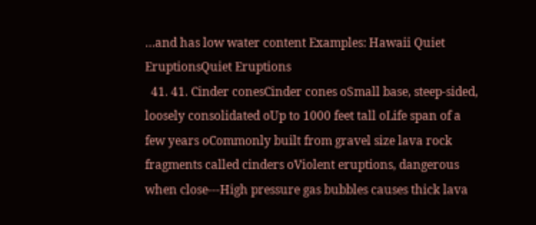…and has low water content Examples: Hawaii Quiet EruptionsQuiet Eruptions
  41. 41. Cinder conesCinder cones oSmall base, steep-sided, loosely consolidated oUp to 1000 feet tall oLife span of a few years oCommonly built from gravel size lava rock fragments called cinders oViolent eruptions, dangerous when close---High pressure gas bubbles causes thick lava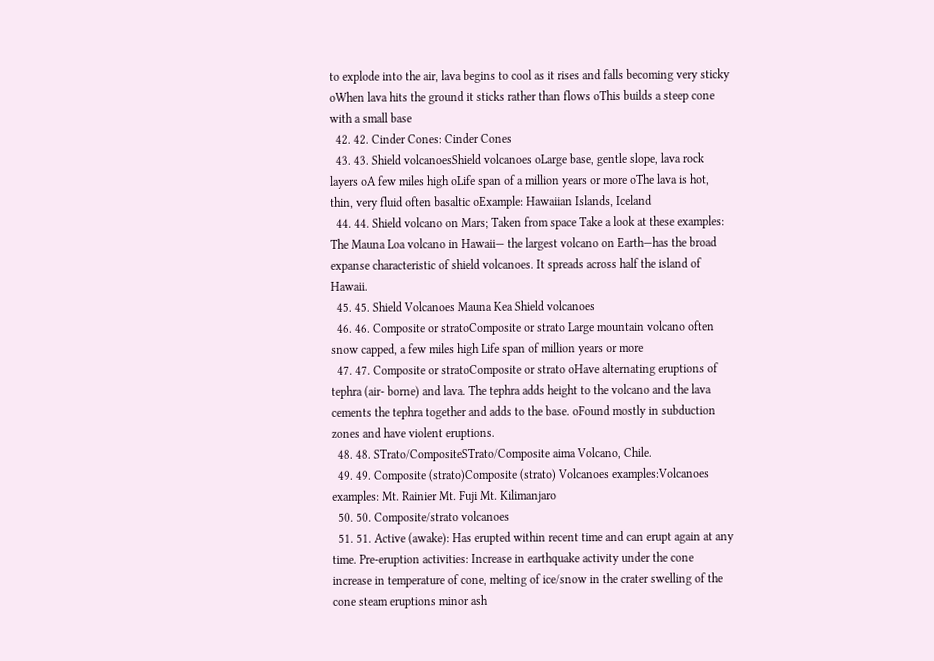to explode into the air, lava begins to cool as it rises and falls becoming very sticky oWhen lava hits the ground it sticks rather than flows oThis builds a steep cone with a small base
  42. 42. Cinder Cones: Cinder Cones
  43. 43. Shield volcanoesShield volcanoes oLarge base, gentle slope, lava rock layers oA few miles high oLife span of a million years or more oThe lava is hot, thin, very fluid often basaltic oExample: Hawaiian Islands, Iceland
  44. 44. Shield volcano on Mars; Taken from space Take a look at these examples: The Mauna Loa volcano in Hawaii— the largest volcano on Earth—has the broad expanse characteristic of shield volcanoes. It spreads across half the island of Hawaii.
  45. 45. Shield Volcanoes Mauna Kea Shield volcanoes
  46. 46. Composite or stratoComposite or strato Large mountain volcano often snow capped, a few miles high Life span of million years or more
  47. 47. Composite or stratoComposite or strato oHave alternating eruptions of tephra (air- borne) and lava. The tephra adds height to the volcano and the lava cements the tephra together and adds to the base. oFound mostly in subduction zones and have violent eruptions.
  48. 48. STrato/CompositeSTrato/Composite aima Volcano, Chile.
  49. 49. Composite (strato)Composite (strato) Volcanoes examples:Volcanoes examples: Mt. Rainier Mt. Fuji Mt. Kilimanjaro
  50. 50. Composite/strato volcanoes
  51. 51. Active (awake): Has erupted within recent time and can erupt again at any time. Pre-eruption activities: Increase in earthquake activity under the cone increase in temperature of cone, melting of ice/snow in the crater swelling of the cone steam eruptions minor ash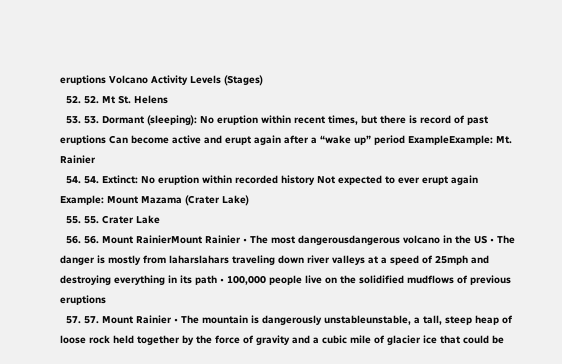eruptions Volcano Activity Levels (Stages)
  52. 52. Mt St. Helens
  53. 53. Dormant (sleeping): No eruption within recent times, but there is record of past eruptions Can become active and erupt again after a “wake up” period ExampleExample: Mt. Rainier
  54. 54. Extinct: No eruption within recorded history Not expected to ever erupt again Example: Mount Mazama (Crater Lake)
  55. 55. Crater Lake
  56. 56. Mount RainierMount Rainier • The most dangerousdangerous volcano in the US • The danger is mostly from laharslahars traveling down river valleys at a speed of 25mph and destroying everything in its path • 100,000 people live on the solidified mudflows of previous eruptions
  57. 57. Mount Rainier • The mountain is dangerously unstableunstable, a tall, steep heap of loose rock held together by the force of gravity and a cubic mile of glacier ice that could be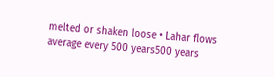melted or shaken loose • Lahar flows average every 500 years500 years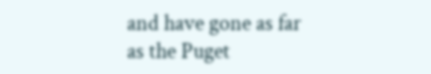and have gone as far as the Puget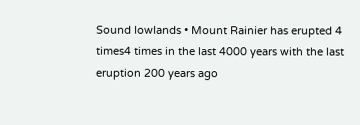Sound lowlands • Mount Rainier has erupted 4 times4 times in the last 4000 years with the last eruption 200 years ago